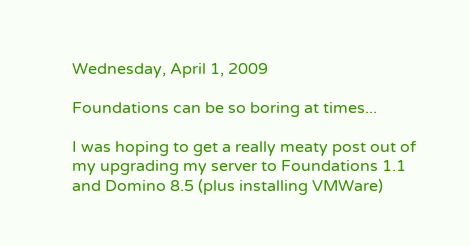Wednesday, April 1, 2009

Foundations can be so boring at times...

I was hoping to get a really meaty post out of my upgrading my server to Foundations 1.1 and Domino 8.5 (plus installing VMWare)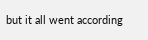but it all went according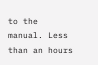to the manual. Less than an hours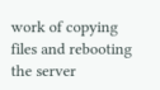work of copying files and rebooting the server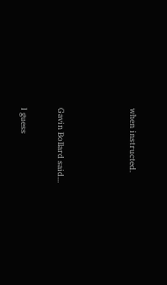when instructed.



Gavin Bollard said...

I guess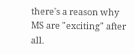there's a reason why MS are "exciting" after all.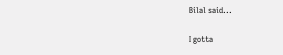Bilal said...

I gotta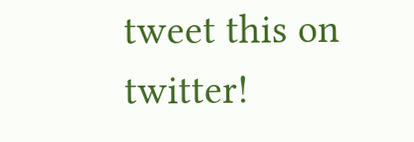tweet this on twitter!